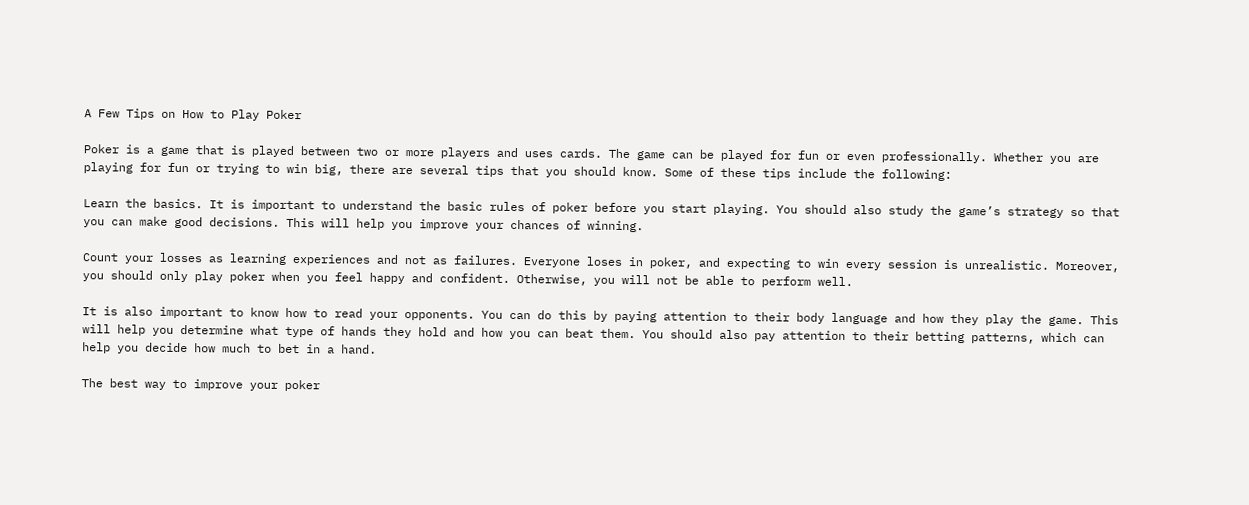A Few Tips on How to Play Poker

Poker is a game that is played between two or more players and uses cards. The game can be played for fun or even professionally. Whether you are playing for fun or trying to win big, there are several tips that you should know. Some of these tips include the following:

Learn the basics. It is important to understand the basic rules of poker before you start playing. You should also study the game’s strategy so that you can make good decisions. This will help you improve your chances of winning.

Count your losses as learning experiences and not as failures. Everyone loses in poker, and expecting to win every session is unrealistic. Moreover, you should only play poker when you feel happy and confident. Otherwise, you will not be able to perform well.

It is also important to know how to read your opponents. You can do this by paying attention to their body language and how they play the game. This will help you determine what type of hands they hold and how you can beat them. You should also pay attention to their betting patterns, which can help you decide how much to bet in a hand.

The best way to improve your poker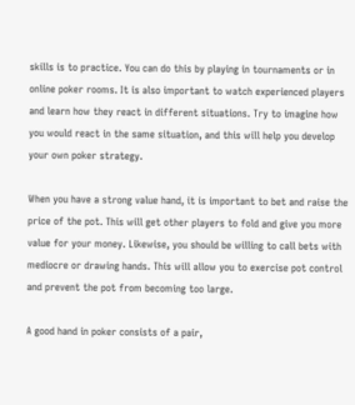skills is to practice. You can do this by playing in tournaments or in online poker rooms. It is also important to watch experienced players and learn how they react in different situations. Try to imagine how you would react in the same situation, and this will help you develop your own poker strategy.

When you have a strong value hand, it is important to bet and raise the price of the pot. This will get other players to fold and give you more value for your money. Likewise, you should be willing to call bets with mediocre or drawing hands. This will allow you to exercise pot control and prevent the pot from becoming too large.

A good hand in poker consists of a pair,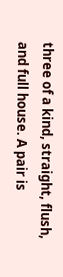three of a kind, straight, flush, and full house. A pair is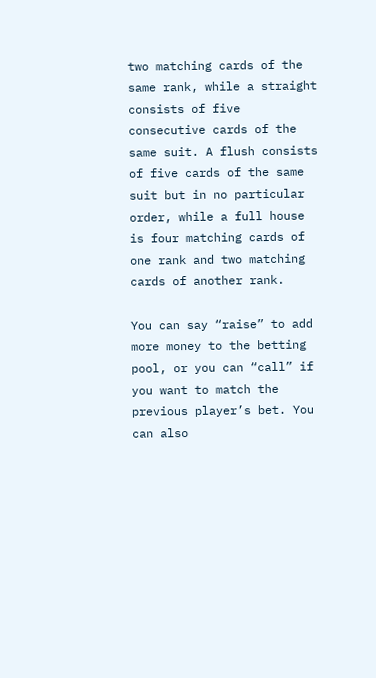two matching cards of the same rank, while a straight consists of five consecutive cards of the same suit. A flush consists of five cards of the same suit but in no particular order, while a full house is four matching cards of one rank and two matching cards of another rank.

You can say “raise” to add more money to the betting pool, or you can “call” if you want to match the previous player’s bet. You can also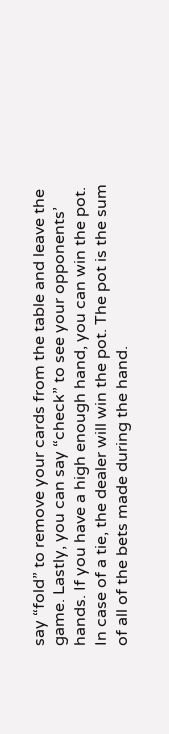say “fold” to remove your cards from the table and leave the game. Lastly, you can say “check” to see your opponents’ hands. If you have a high enough hand, you can win the pot. In case of a tie, the dealer will win the pot. The pot is the sum of all of the bets made during the hand.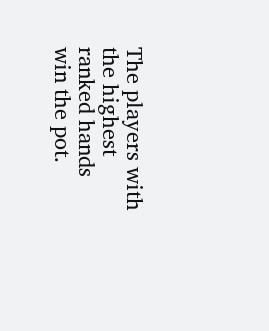The players with the highest ranked hands win the pot.